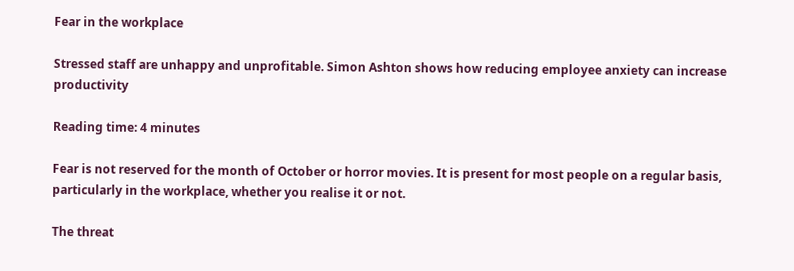Fear in the workplace

Stressed staff are unhappy and unprofitable. Simon Ashton shows how reducing employee anxiety can increase productivity

Reading time: 4 minutes

Fear is not reserved for the month of October or horror movies. It is present for most people on a regular basis, particularly in the workplace, whether you realise it or not.

The threat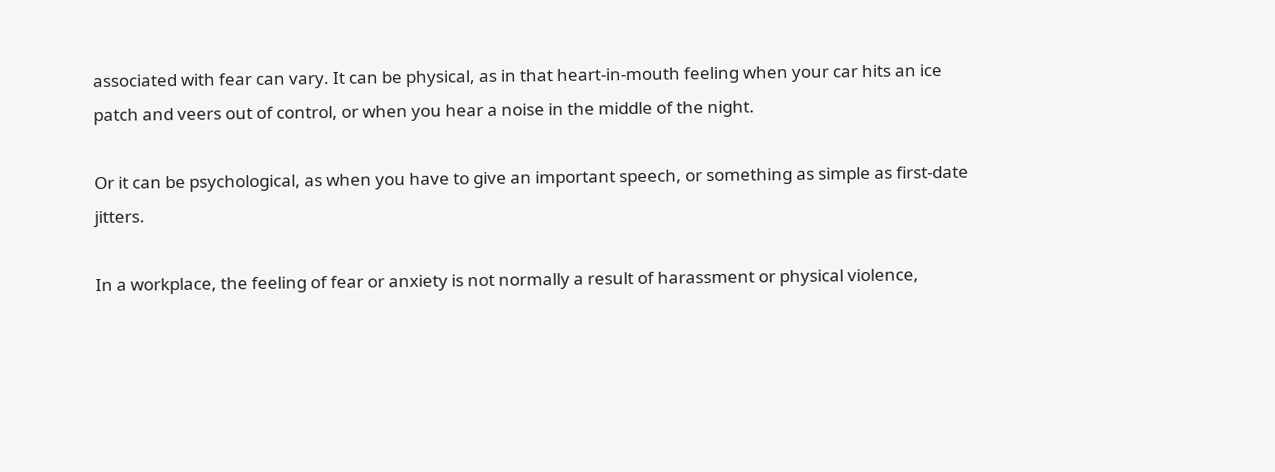associated with fear can vary. It can be physical, as in that heart-in-mouth feeling when your car hits an ice patch and veers out of control, or when you hear a noise in the middle of the night.

Or it can be psychological, as when you have to give an important speech, or something as simple as first-date jitters.

In a workplace, the feeling of fear or anxiety is not normally a result of harassment or physical violence,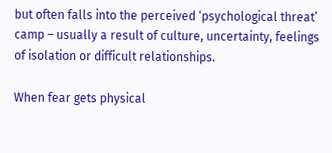but often falls into the perceived ‘psychological threat’ camp – usually a result of culture, uncertainty, feelings of isolation or difficult relationships.

When fear gets physical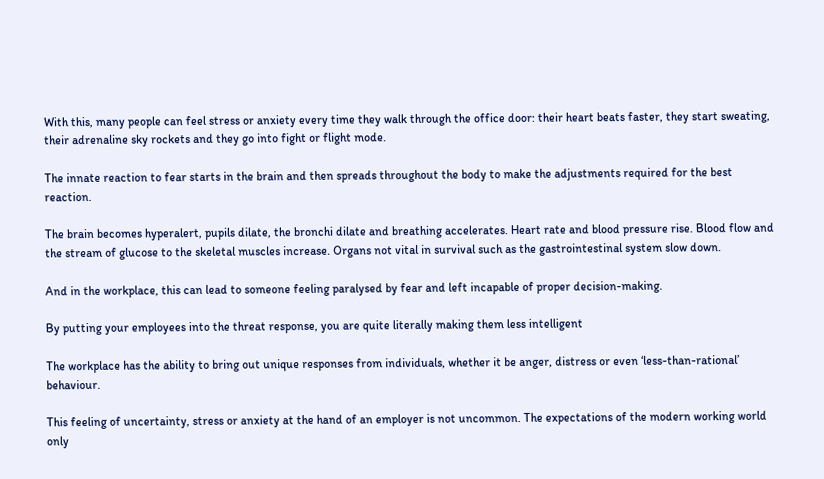With this, many people can feel stress or anxiety every time they walk through the office door: their heart beats faster, they start sweating, their adrenaline sky rockets and they go into fight or flight mode.

The innate reaction to fear starts in the brain and then spreads throughout the body to make the adjustments required for the best reaction.

The brain becomes hyperalert, pupils dilate, the bronchi dilate and breathing accelerates. Heart rate and blood pressure rise. Blood flow and the stream of glucose to the skeletal muscles increase. Organs not vital in survival such as the gastrointestinal system slow down.

And in the workplace, this can lead to someone feeling paralysed by fear and left incapable of proper decision-making.

By putting your employees into the threat response, you are quite literally making them less intelligent

The workplace has the ability to bring out unique responses from individuals, whether it be anger, distress or even ‘less-than-rational’ behaviour.

This feeling of uncertainty, stress or anxiety at the hand of an employer is not uncommon. The expectations of the modern working world only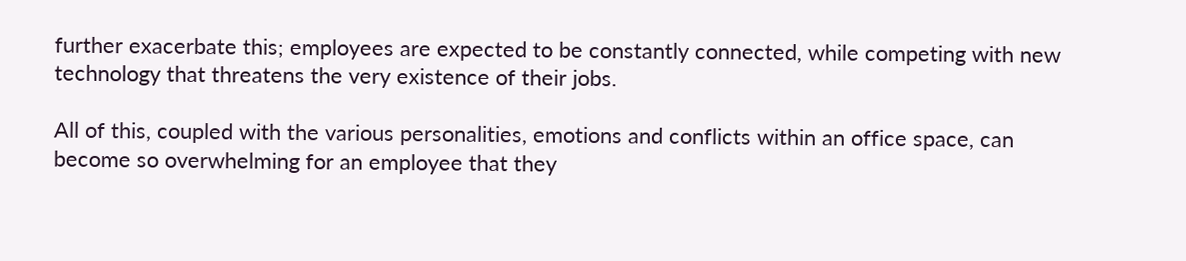further exacerbate this; employees are expected to be constantly connected, while competing with new technology that threatens the very existence of their jobs.

All of this, coupled with the various personalities, emotions and conflicts within an office space, can become so overwhelming for an employee that they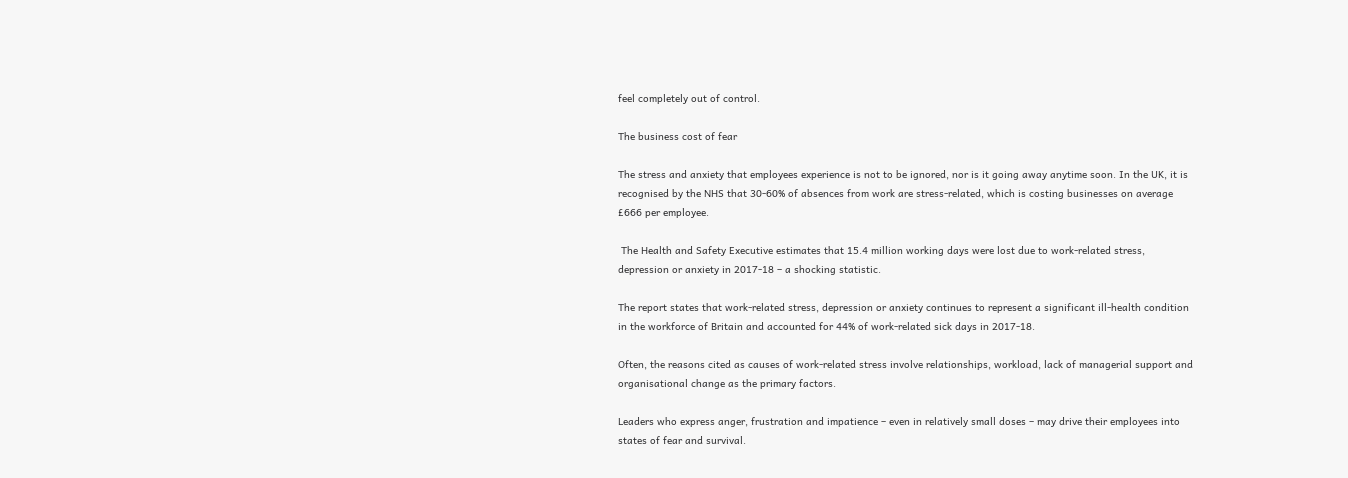feel completely out of control.

The business cost of fear

The stress and anxiety that employees experience is not to be ignored, nor is it going away anytime soon. In the UK, it is recognised by the NHS that 30-60% of absences from work are stress-related, which is costing businesses on average £666 per employee.

 The Health and Safety Executive estimates that 15.4 million working days were lost due to work-related stress, depression or anxiety in 2017-18 – a shocking statistic.

The report states that work-related stress, depression or anxiety continues to represent a significant ill-health condition in the workforce of Britain and accounted for 44% of work-related sick days in 2017-18.

Often, the reasons cited as causes of work-related stress involve relationships, workload, lack of managerial support and organisational change as the primary factors.

Leaders who express anger, frustration and impatience – even in relatively small doses – may drive their employees into states of fear and survival.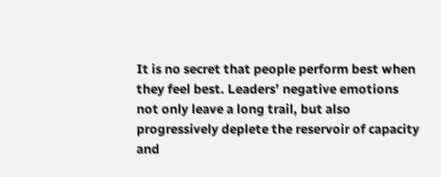It is no secret that people perform best when they feel best. Leaders’ negative emotions not only leave a long trail, but also progressively deplete the reservoir of capacity and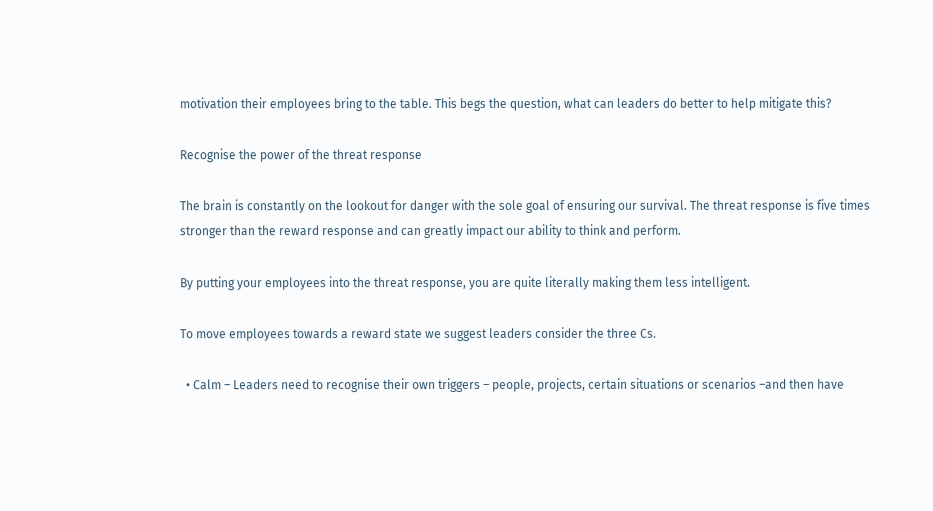motivation their employees bring to the table. This begs the question, what can leaders do better to help mitigate this?

Recognise the power of the threat response

The brain is constantly on the lookout for danger with the sole goal of ensuring our survival. The threat response is five times stronger than the reward response and can greatly impact our ability to think and perform.

By putting your employees into the threat response, you are quite literally making them less intelligent.

To move employees towards a reward state we suggest leaders consider the three Cs.

  • Calm – Leaders need to recognise their own triggers – people, projects, certain situations or scenarios –and then have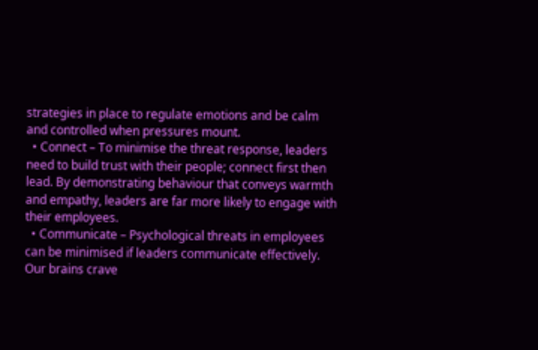strategies in place to regulate emotions and be calm and controlled when pressures mount.
  • Connect – To minimise the threat response, leaders need to build trust with their people; connect first then lead. By demonstrating behaviour that conveys warmth and empathy, leaders are far more likely to engage with their employees.
  • Communicate – Psychological threats in employees can be minimised if leaders communicate effectively. Our brains crave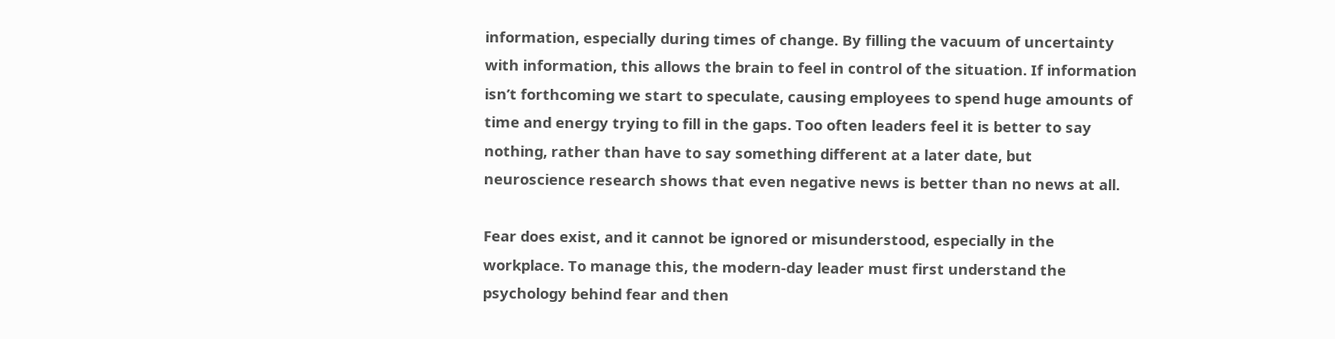information, especially during times of change. By filling the vacuum of uncertainty with information, this allows the brain to feel in control of the situation. If information isn’t forthcoming we start to speculate, causing employees to spend huge amounts of time and energy trying to fill in the gaps. Too often leaders feel it is better to say nothing, rather than have to say something different at a later date, but neuroscience research shows that even negative news is better than no news at all.

Fear does exist, and it cannot be ignored or misunderstood, especially in the workplace. To manage this, the modern-day leader must first understand the psychology behind fear and then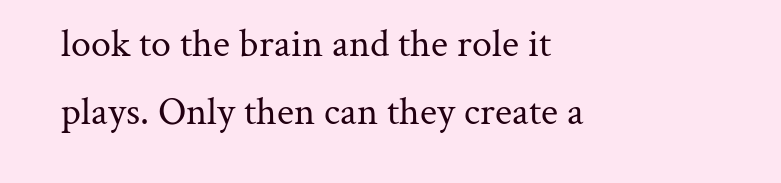look to the brain and the role it plays. Only then can they create a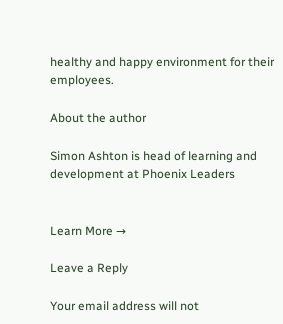healthy and happy environment for their employees.

About the author

Simon Ashton is head of learning and development at Phoenix Leaders


Learn More →

Leave a Reply

Your email address will not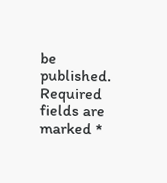be published. Required fields are marked *